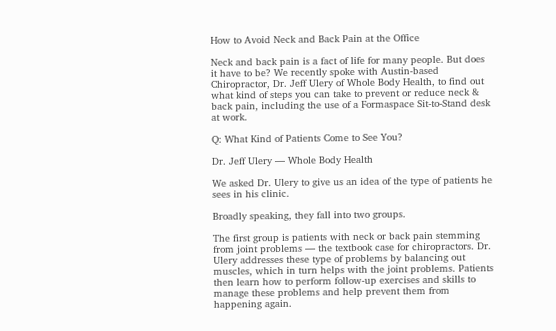How to Avoid Neck and Back Pain at the Office

Neck and back pain is a fact of life for many people. But does it have to be? We recently spoke with Austin-based Chiropractor, Dr. Jeff Ulery of Whole Body Health, to find out what kind of steps you can take to prevent or reduce neck & back pain, including the use of a Formaspace Sit-to-Stand desk at work.

Q: What Kind of Patients Come to See You?

Dr. Jeff Ulery — Whole Body Health

We asked Dr. Ulery to give us an idea of the type of patients he sees in his clinic.

Broadly speaking, they fall into two groups.

The first group is patients with neck or back pain stemming from joint problems — the textbook case for chiropractors. Dr. Ulery addresses these type of problems by balancing out muscles, which in turn helps with the joint problems. Patients then learn how to perform follow-up exercises and skills to manage these problems and help prevent them from happening again.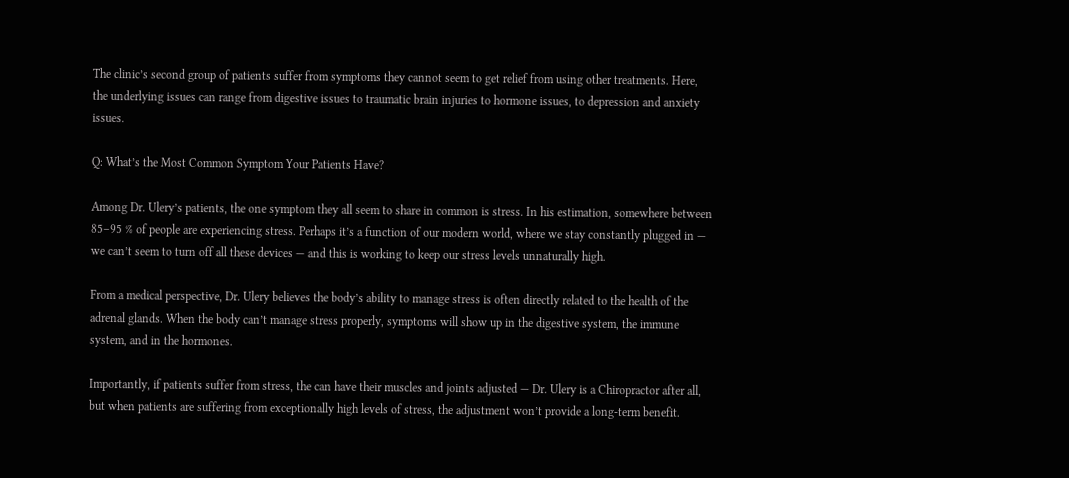The clinic’s second group of patients suffer from symptoms they cannot seem to get relief from using other treatments. Here, the underlying issues can range from digestive issues to traumatic brain injuries to hormone issues, to depression and anxiety issues.

Q: What’s the Most Common Symptom Your Patients Have?

Among Dr. Ulery’s patients, the one symptom they all seem to share in common is stress. In his estimation, somewhere between 85–95 % of people are experiencing stress. Perhaps it’s a function of our modern world, where we stay constantly plugged in — we can’t seem to turn off all these devices — and this is working to keep our stress levels unnaturally high.

From a medical perspective, Dr. Ulery believes the body’s ability to manage stress is often directly related to the health of the adrenal glands. When the body can’t manage stress properly, symptoms will show up in the digestive system, the immune system, and in the hormones.

Importantly, if patients suffer from stress, the can have their muscles and joints adjusted — Dr. Ulery is a Chiropractor after all, but when patients are suffering from exceptionally high levels of stress, the adjustment won’t provide a long-term benefit.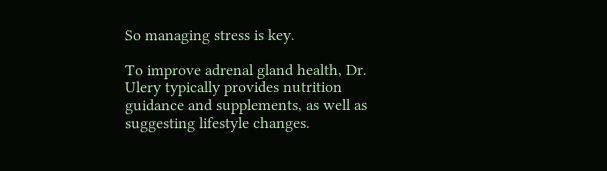So managing stress is key.

To improve adrenal gland health, Dr. Ulery typically provides nutrition guidance and supplements, as well as suggesting lifestyle changes.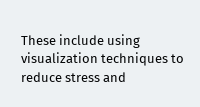These include using visualization techniques to reduce stress and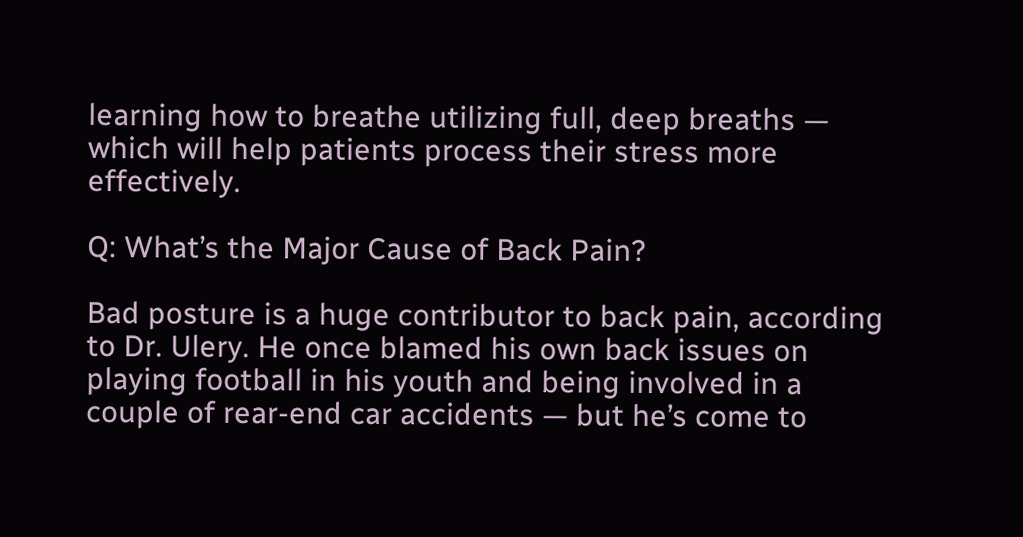learning how to breathe utilizing full, deep breaths — which will help patients process their stress more effectively.

Q: What’s the Major Cause of Back Pain?

Bad posture is a huge contributor to back pain, according to Dr. Ulery. He once blamed his own back issues on playing football in his youth and being involved in a couple of rear-end car accidents — but he’s come to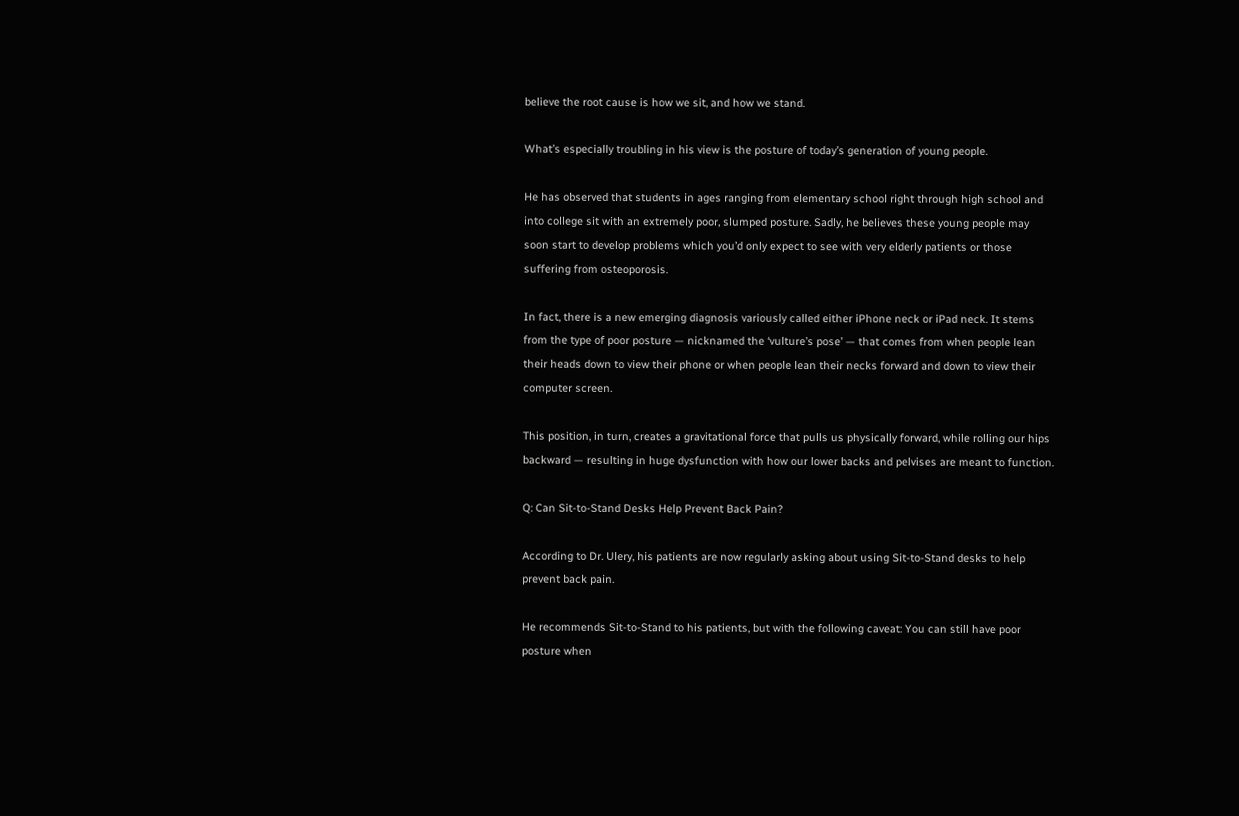believe the root cause is how we sit, and how we stand.

What’s especially troubling in his view is the posture of today’s generation of young people.

He has observed that students in ages ranging from elementary school right through high school and into college sit with an extremely poor, slumped posture. Sadly, he believes these young people may soon start to develop problems which you’d only expect to see with very elderly patients or those suffering from osteoporosis.

In fact, there is a new emerging diagnosis variously called either iPhone neck or iPad neck. It stems from the type of poor posture — nicknamed the ‘vulture’s pose’ — that comes from when people lean their heads down to view their phone or when people lean their necks forward and down to view their computer screen.

This position, in turn, creates a gravitational force that pulls us physically forward, while rolling our hips backward — resulting in huge dysfunction with how our lower backs and pelvises are meant to function.

Q: Can Sit-to-Stand Desks Help Prevent Back Pain?

According to Dr. Ulery, his patients are now regularly asking about using Sit-to-Stand desks to help prevent back pain.

He recommends Sit-to-Stand to his patients, but with the following caveat: You can still have poor posture when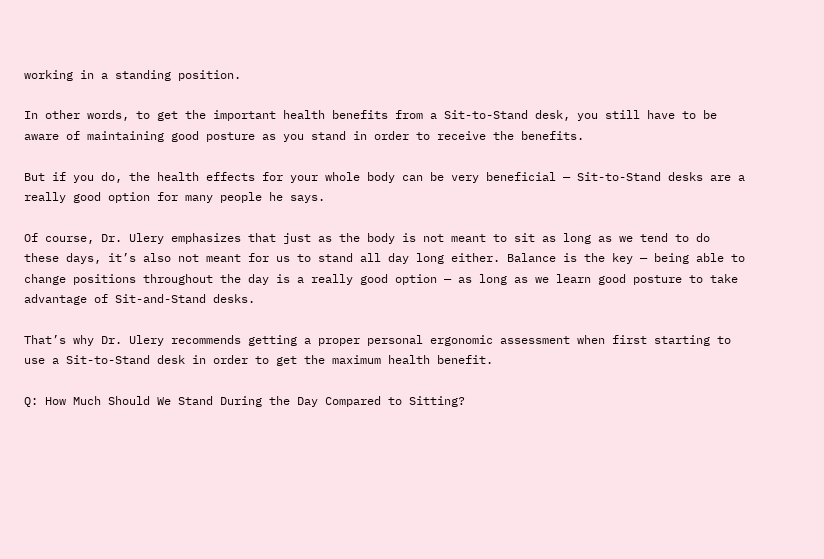working in a standing position.

In other words, to get the important health benefits from a Sit-to-Stand desk, you still have to be aware of maintaining good posture as you stand in order to receive the benefits.

But if you do, the health effects for your whole body can be very beneficial — Sit-to-Stand desks are a really good option for many people he says.

Of course, Dr. Ulery emphasizes that just as the body is not meant to sit as long as we tend to do these days, it’s also not meant for us to stand all day long either. Balance is the key — being able to change positions throughout the day is a really good option — as long as we learn good posture to take advantage of Sit-and-Stand desks.

That’s why Dr. Ulery recommends getting a proper personal ergonomic assessment when first starting to use a Sit-to-Stand desk in order to get the maximum health benefit.

Q: How Much Should We Stand During the Day Compared to Sitting?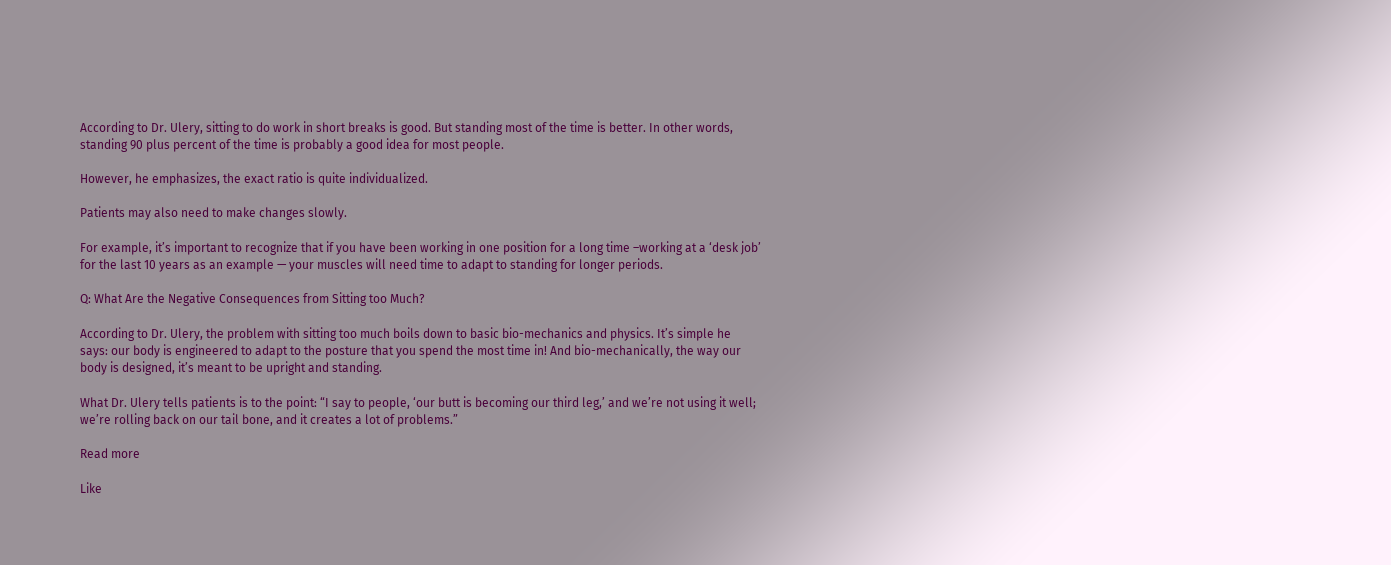According to Dr. Ulery, sitting to do work in short breaks is good. But standing most of the time is better. In other words, standing 90 plus percent of the time is probably a good idea for most people.

However, he emphasizes, the exact ratio is quite individualized.

Patients may also need to make changes slowly.

For example, it’s important to recognize that if you have been working in one position for a long time –working at a ‘desk job’ for the last 10 years as an example — your muscles will need time to adapt to standing for longer periods.

Q: What Are the Negative Consequences from Sitting too Much?

According to Dr. Ulery, the problem with sitting too much boils down to basic bio-mechanics and physics. It’s simple he says: our body is engineered to adapt to the posture that you spend the most time in! And bio-mechanically, the way our body is designed, it’s meant to be upright and standing.

What Dr. Ulery tells patients is to the point: “I say to people, ‘our butt is becoming our third leg,’ and we’re not using it well; we’re rolling back on our tail bone, and it creates a lot of problems.”

Read more

Like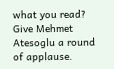what you read? Give Mehmet Atesoglu a round of applause.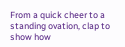From a quick cheer to a standing ovation, clap to show how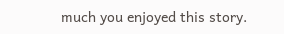much you enjoyed this story.